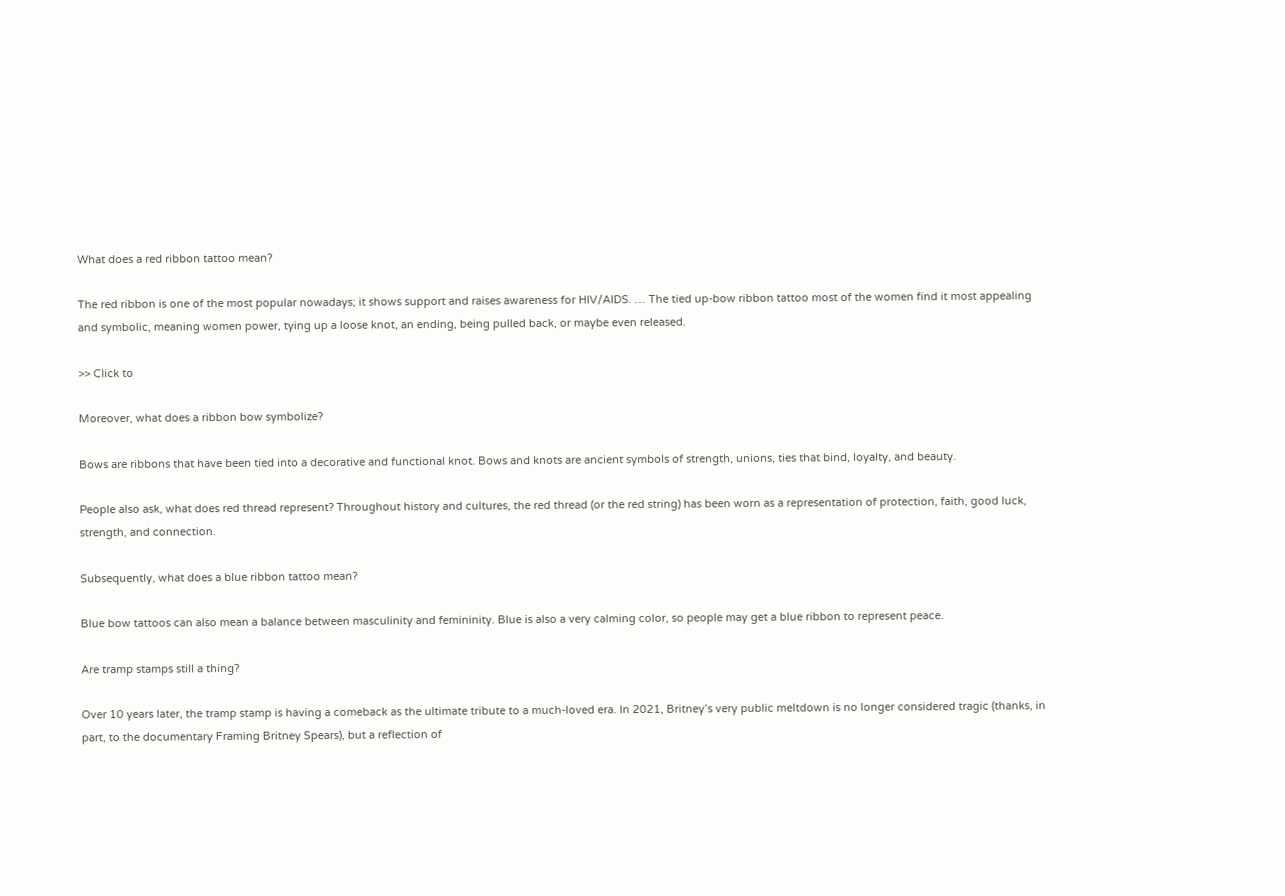What does a red ribbon tattoo mean?

The red ribbon is one of the most popular nowadays; it shows support and raises awareness for HIV/AIDS. … The tied up-bow ribbon tattoo most of the women find it most appealing and symbolic, meaning women power, tying up a loose knot, an ending, being pulled back, or maybe even released.

>> Click to

Moreover, what does a ribbon bow symbolize?

Bows are ribbons that have been tied into a decorative and functional knot. Bows and knots are ancient symbols of strength, unions, ties that bind, loyalty, and beauty.

People also ask, what does red thread represent? Throughout history and cultures, the red thread (or the red string) has been worn as a representation of protection, faith, good luck, strength, and connection.

Subsequently, what does a blue ribbon tattoo mean?

Blue bow tattoos can also mean a balance between masculinity and femininity. Blue is also a very calming color, so people may get a blue ribbon to represent peace.

Are tramp stamps still a thing?

Over 10 years later, the tramp stamp is having a comeback as the ultimate tribute to a much-loved era. In 2021, Britney’s very public meltdown is no longer considered tragic (thanks, in part, to the documentary Framing Britney Spears), but a reflection of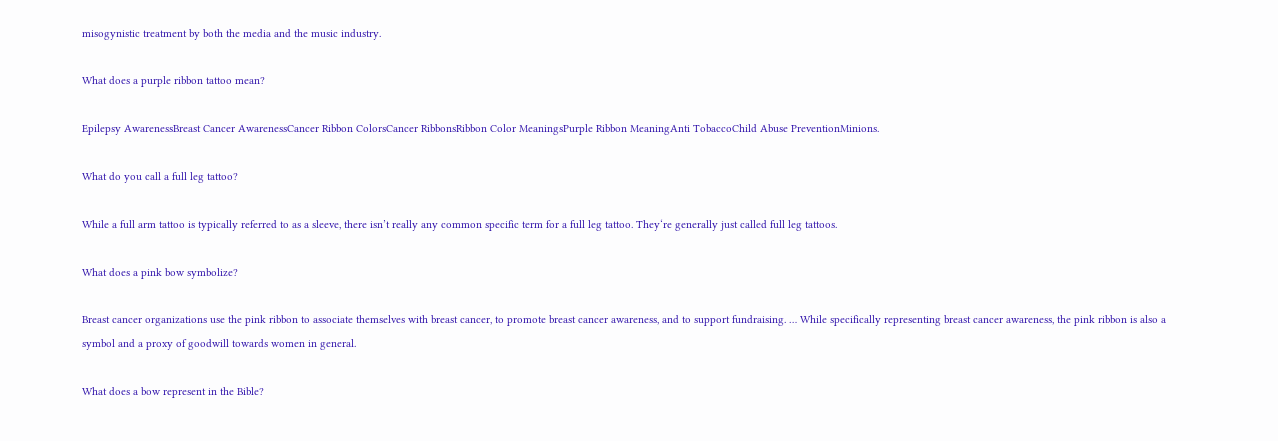misogynistic treatment by both the media and the music industry.

What does a purple ribbon tattoo mean?

Epilepsy AwarenessBreast Cancer AwarenessCancer Ribbon ColorsCancer RibbonsRibbon Color MeaningsPurple Ribbon MeaningAnti TobaccoChild Abuse PreventionMinions.

What do you call a full leg tattoo?

While a full arm tattoo is typically referred to as a sleeve, there isn’t really any common specific term for a full leg tattoo. They‘re generally just called full leg tattoos.

What does a pink bow symbolize?

Breast cancer organizations use the pink ribbon to associate themselves with breast cancer, to promote breast cancer awareness, and to support fundraising. … While specifically representing breast cancer awareness, the pink ribbon is also a symbol and a proxy of goodwill towards women in general.

What does a bow represent in the Bible?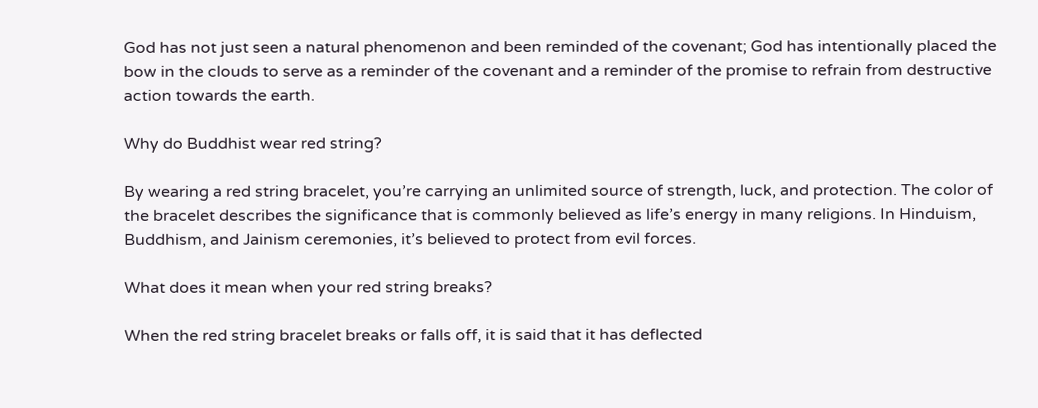God has not just seen a natural phenomenon and been reminded of the covenant; God has intentionally placed the bow in the clouds to serve as a reminder of the covenant and a reminder of the promise to refrain from destructive action towards the earth.

Why do Buddhist wear red string?

By wearing a red string bracelet, you’re carrying an unlimited source of strength, luck, and protection. The color of the bracelet describes the significance that is commonly believed as life’s energy in many religions. In Hinduism, Buddhism, and Jainism ceremonies, it’s believed to protect from evil forces.

What does it mean when your red string breaks?

When the red string bracelet breaks or falls off, it is said that it has deflected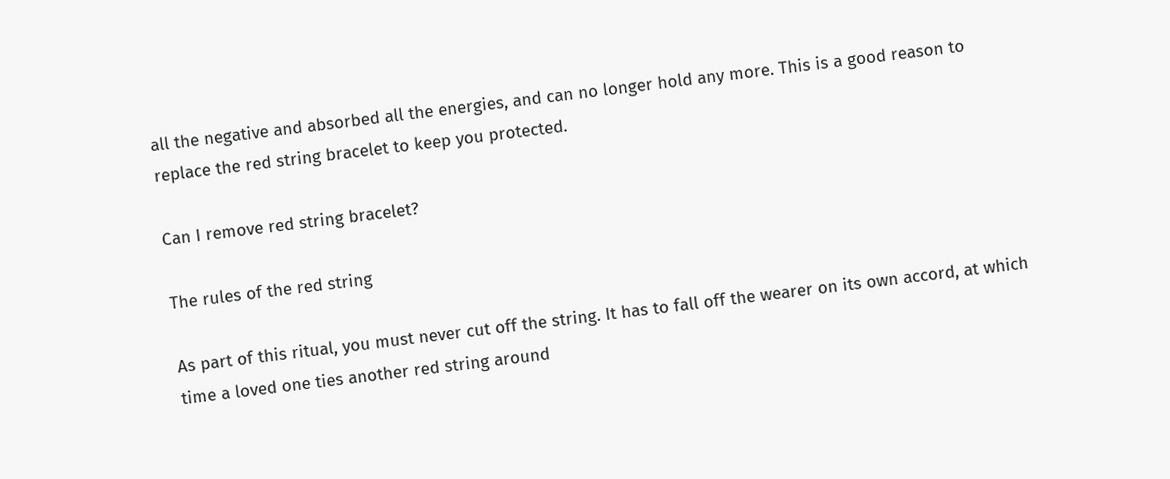all the negative and absorbed all the energies, and can no longer hold any more. This is a good reason to replace the red string bracelet to keep you protected.

Can I remove red string bracelet?

The rules of the red string

As part of this ritual, you must never cut off the string. It has to fall off the wearer on its own accord, at which time a loved one ties another red string around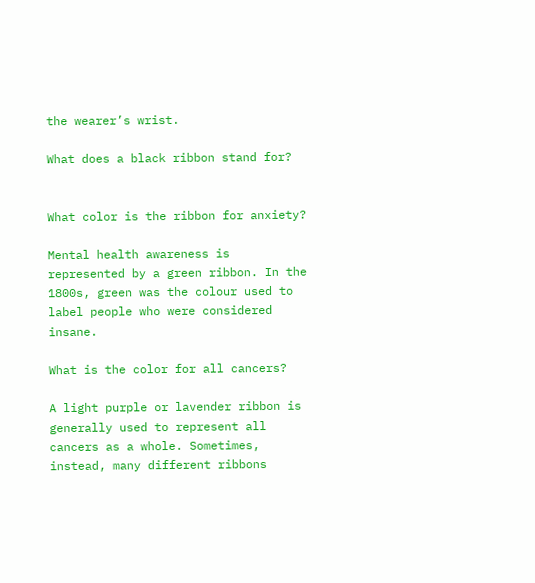the wearer’s wrist.

What does a black ribbon stand for?


What color is the ribbon for anxiety?

Mental health awareness is represented by a green ribbon. In the 1800s, green was the colour used to label people who were considered insane.

What is the color for all cancers?

A light purple or lavender ribbon is generally used to represent all cancers as a whole. Sometimes, instead, many different ribbons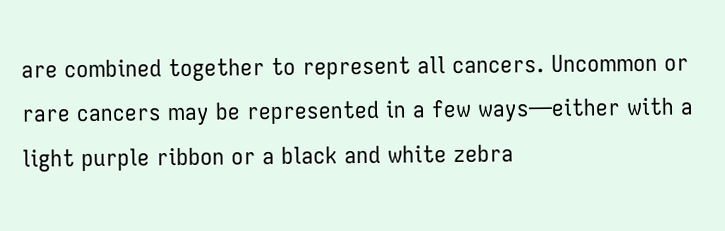are combined together to represent all cancers. Uncommon or rare cancers may be represented in a few ways—either with a light purple ribbon or a black and white zebra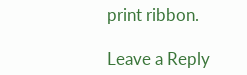print ribbon.

Leave a Reply